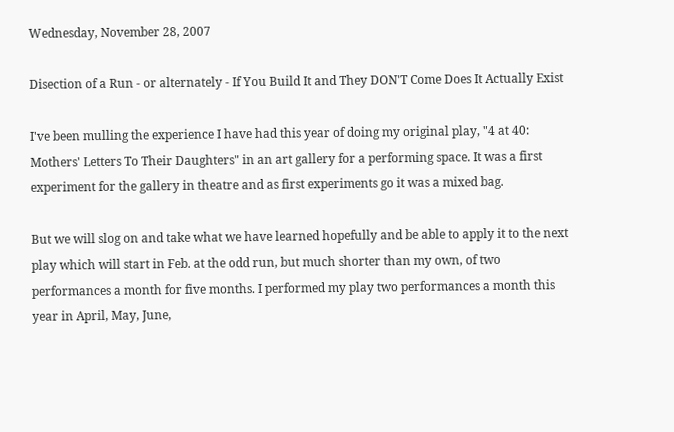Wednesday, November 28, 2007

Disection of a Run - or alternately - If You Build It and They DON'T Come Does It Actually Exist

I've been mulling the experience I have had this year of doing my original play, "4 at 40: Mothers' Letters To Their Daughters" in an art gallery for a performing space. It was a first experiment for the gallery in theatre and as first experiments go it was a mixed bag.

But we will slog on and take what we have learned hopefully and be able to apply it to the next play which will start in Feb. at the odd run, but much shorter than my own, of two performances a month for five months. I performed my play two performances a month this year in April, May, June,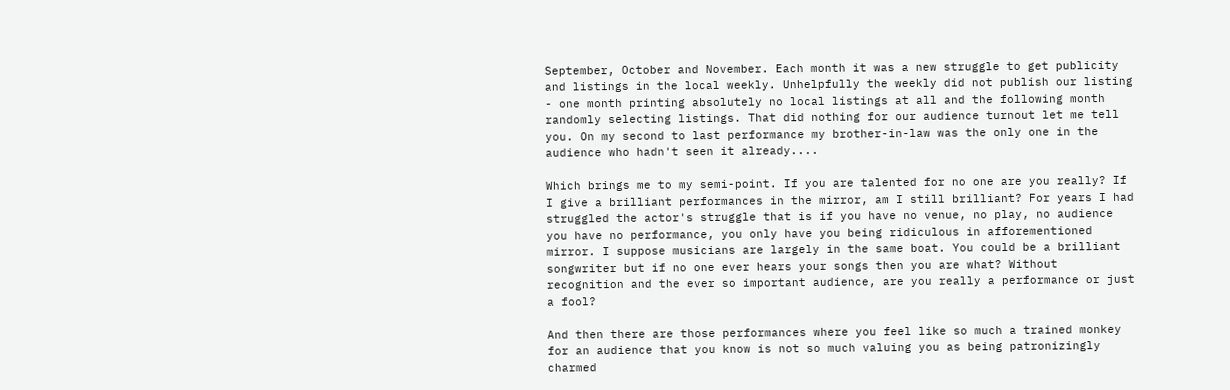September, October and November. Each month it was a new struggle to get publicity and listings in the local weekly. Unhelpfully the weekly did not publish our listing - one month printing absolutely no local listings at all and the following month randomly selecting listings. That did nothing for our audience turnout let me tell you. On my second to last performance my brother-in-law was the only one in the audience who hadn't seen it already....

Which brings me to my semi-point. If you are talented for no one are you really? If I give a brilliant performances in the mirror, am I still brilliant? For years I had struggled the actor's struggle that is if you have no venue, no play, no audience you have no performance, you only have you being ridiculous in afforementioned mirror. I suppose musicians are largely in the same boat. You could be a brilliant songwriter but if no one ever hears your songs then you are what? Without recognition and the ever so important audience, are you really a performance or just a fool?

And then there are those performances where you feel like so much a trained monkey for an audience that you know is not so much valuing you as being patronizingly charmed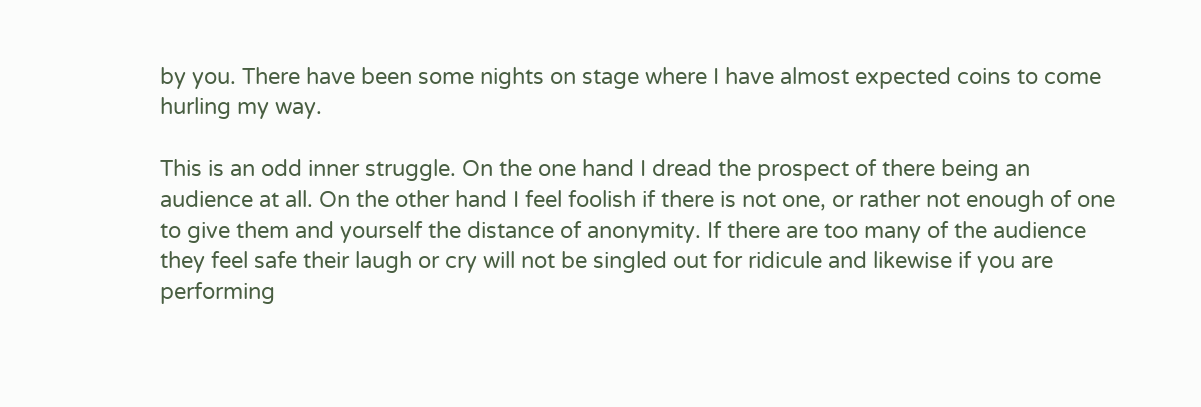by you. There have been some nights on stage where I have almost expected coins to come hurling my way.

This is an odd inner struggle. On the one hand I dread the prospect of there being an audience at all. On the other hand I feel foolish if there is not one, or rather not enough of one to give them and yourself the distance of anonymity. If there are too many of the audience they feel safe their laugh or cry will not be singled out for ridicule and likewise if you are performing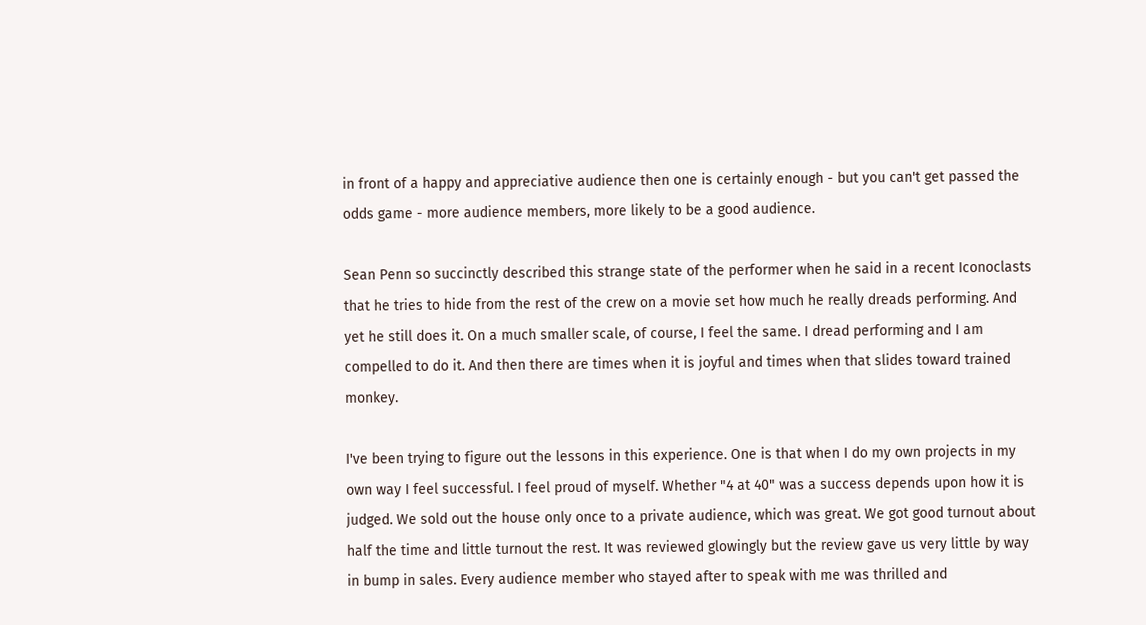in front of a happy and appreciative audience then one is certainly enough - but you can't get passed the odds game - more audience members, more likely to be a good audience.

Sean Penn so succinctly described this strange state of the performer when he said in a recent Iconoclasts that he tries to hide from the rest of the crew on a movie set how much he really dreads performing. And yet he still does it. On a much smaller scale, of course, I feel the same. I dread performing and I am compelled to do it. And then there are times when it is joyful and times when that slides toward trained monkey.

I've been trying to figure out the lessons in this experience. One is that when I do my own projects in my own way I feel successful. I feel proud of myself. Whether "4 at 40" was a success depends upon how it is judged. We sold out the house only once to a private audience, which was great. We got good turnout about half the time and little turnout the rest. It was reviewed glowingly but the review gave us very little by way in bump in sales. Every audience member who stayed after to speak with me was thrilled and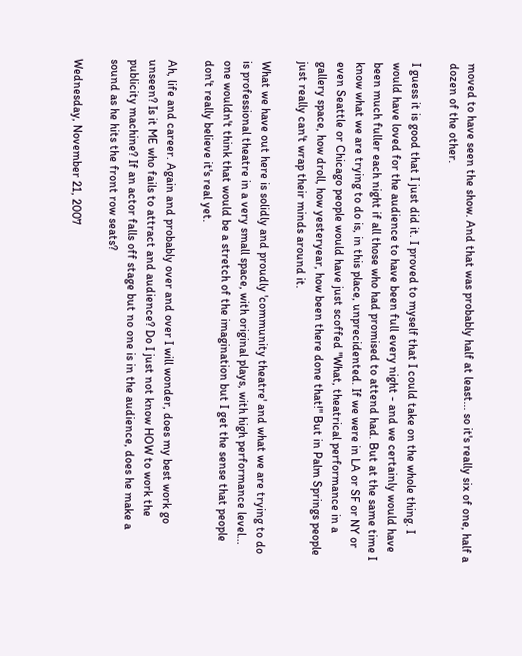moved to have seen the show. And that was probably half at least... so it's really six of one, half a dozen of the other.

I guess it is good that I just did it. I proved to myself that I could take on the whole thing. I would have loved for the audience to have been full every night - and we certainly would have been much fuller each night if all those who had promised to attend had. But at the same time I know what we are trying to do is, in this place, unprecidented. If we were in LA or SF or NY or even Seattle or Chicago people would have just scoffed "What, theatrical performance in a gallery space, how droll, how yesteryear, how been there done that!" But in Palm Springs people just really can't wrap their minds around it.

What we have out here is solidly and proudly 'community theatre' and what we are trying to do is professional theatre in a very small space, with original plays, with high performance level... one wouldn't think that would be a stretch of the imagination but I get the sense that people don't really believe it's real yet.

Ah, life and career. Again and probably over and over I will wonder, does my best work go unseen? Is it ME who fails to attract and audience? Do I just not know HOW to work the publicity machine? If an actor falls off stage but no one is in the audience, does he make a sound as he hits the front row seats?

Wednesday, November 21, 2007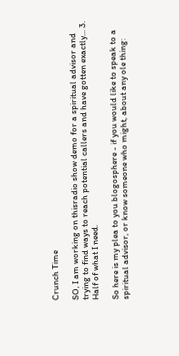Crunch Time

SO, I am working on thisradio show demo for a spiritual advisor and trying to find ways to reach potential callers and have gotten exactly... 3. Half of what I need.

So here is my plea to you blogosphere - if you would like to speak to a spiritual advisor, or know someone who might, about any ole thing: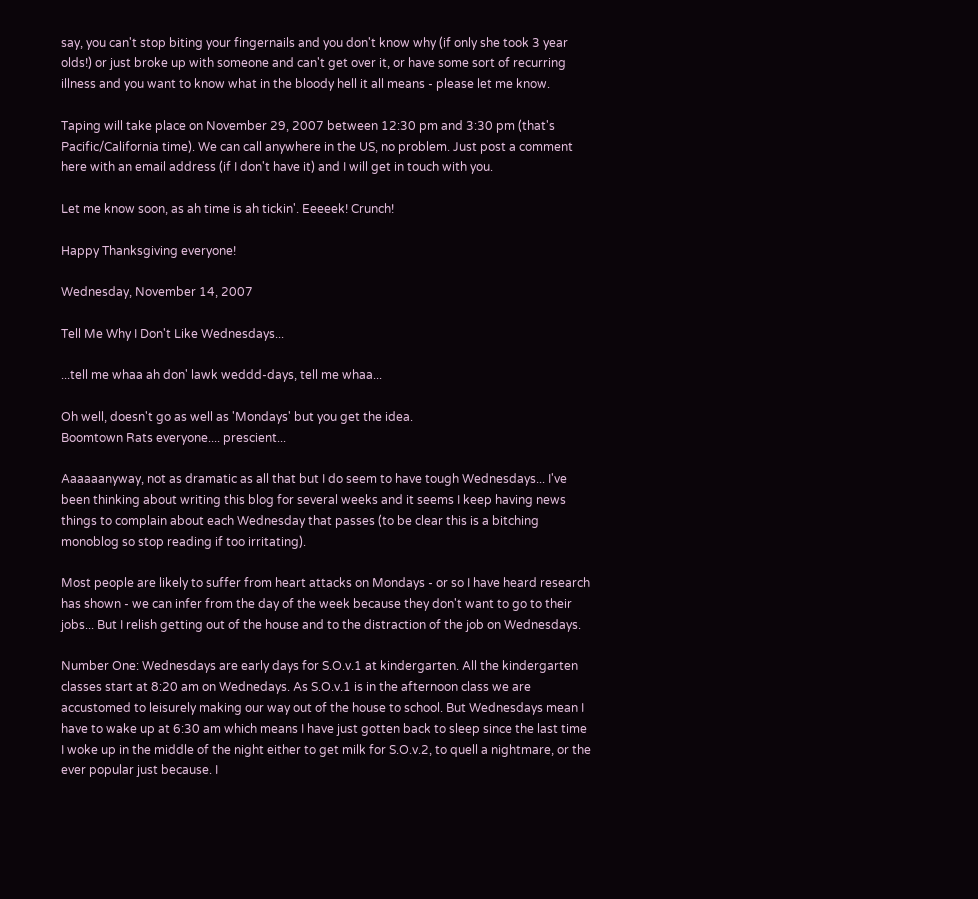say, you can't stop biting your fingernails and you don't know why (if only she took 3 year olds!) or just broke up with someone and can't get over it, or have some sort of recurring illness and you want to know what in the bloody hell it all means - please let me know.

Taping will take place on November 29, 2007 between 12:30 pm and 3:30 pm (that's Pacific/California time). We can call anywhere in the US, no problem. Just post a comment here with an email address (if I don't have it) and I will get in touch with you.

Let me know soon, as ah time is ah tickin'. Eeeeek! Crunch!

Happy Thanksgiving everyone!

Wednesday, November 14, 2007

Tell Me Why I Don't Like Wednesdays...

...tell me whaa ah don' lawk weddd-days, tell me whaa...

Oh well, doesn't go as well as 'Mondays' but you get the idea.
Boomtown Rats everyone.... prescient...

Aaaaaanyway, not as dramatic as all that but I do seem to have tough Wednesdays... I've been thinking about writing this blog for several weeks and it seems I keep having news things to complain about each Wednesday that passes (to be clear this is a bitching monoblog so stop reading if too irritating).

Most people are likely to suffer from heart attacks on Mondays - or so I have heard research has shown - we can infer from the day of the week because they don't want to go to their jobs... But I relish getting out of the house and to the distraction of the job on Wednesdays.

Number One: Wednesdays are early days for S.O.v.1 at kindergarten. All the kindergarten classes start at 8:20 am on Wednedays. As S.O.v.1 is in the afternoon class we are accustomed to leisurely making our way out of the house to school. But Wednesdays mean I have to wake up at 6:30 am which means I have just gotten back to sleep since the last time I woke up in the middle of the night either to get milk for S.O.v.2, to quell a nightmare, or the ever popular just because. I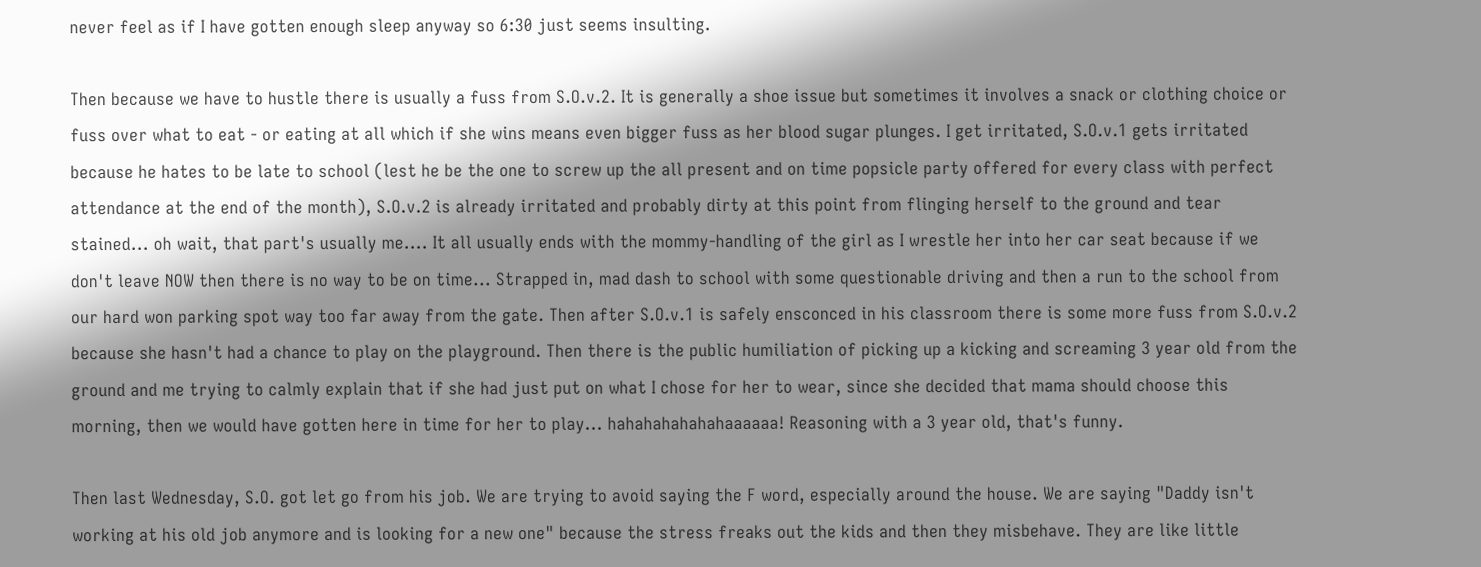never feel as if I have gotten enough sleep anyway so 6:30 just seems insulting.

Then because we have to hustle there is usually a fuss from S.O.v.2. It is generally a shoe issue but sometimes it involves a snack or clothing choice or fuss over what to eat - or eating at all which if she wins means even bigger fuss as her blood sugar plunges. I get irritated, S.O.v.1 gets irritated because he hates to be late to school (lest he be the one to screw up the all present and on time popsicle party offered for every class with perfect attendance at the end of the month), S.O.v.2 is already irritated and probably dirty at this point from flinging herself to the ground and tear stained... oh wait, that part's usually me.... It all usually ends with the mommy-handling of the girl as I wrestle her into her car seat because if we don't leave NOW then there is no way to be on time... Strapped in, mad dash to school with some questionable driving and then a run to the school from our hard won parking spot way too far away from the gate. Then after S.O.v.1 is safely ensconced in his classroom there is some more fuss from S.O.v.2 because she hasn't had a chance to play on the playground. Then there is the public humiliation of picking up a kicking and screaming 3 year old from the ground and me trying to calmly explain that if she had just put on what I chose for her to wear, since she decided that mama should choose this morning, then we would have gotten here in time for her to play... hahahahahahahaaaaaa! Reasoning with a 3 year old, that's funny.

Then last Wednesday, S.O. got let go from his job. We are trying to avoid saying the F word, especially around the house. We are saying "Daddy isn't working at his old job anymore and is looking for a new one" because the stress freaks out the kids and then they misbehave. They are like little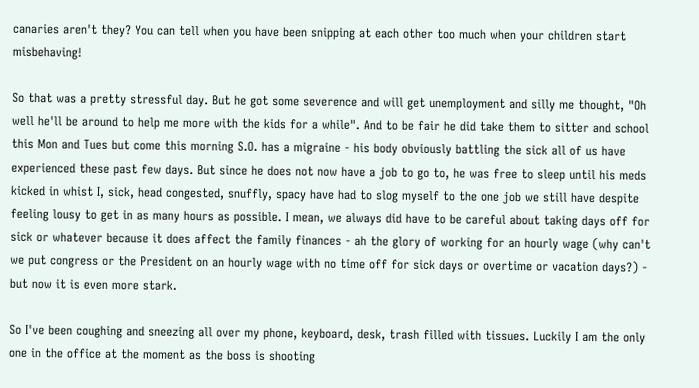canaries aren't they? You can tell when you have been snipping at each other too much when your children start misbehaving!

So that was a pretty stressful day. But he got some severence and will get unemployment and silly me thought, "Oh well he'll be around to help me more with the kids for a while". And to be fair he did take them to sitter and school this Mon and Tues but come this morning S.O. has a migraine - his body obviously battling the sick all of us have experienced these past few days. But since he does not now have a job to go to, he was free to sleep until his meds kicked in whist I, sick, head congested, snuffly, spacy have had to slog myself to the one job we still have despite feeling lousy to get in as many hours as possible. I mean, we always did have to be careful about taking days off for sick or whatever because it does affect the family finances - ah the glory of working for an hourly wage (why can't we put congress or the President on an hourly wage with no time off for sick days or overtime or vacation days?) - but now it is even more stark.

So I've been coughing and sneezing all over my phone, keyboard, desk, trash filled with tissues. Luckily I am the only one in the office at the moment as the boss is shooting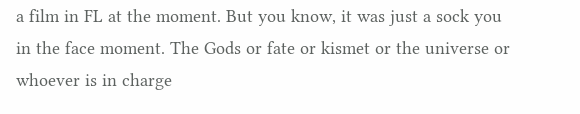a film in FL at the moment. But you know, it was just a sock you in the face moment. The Gods or fate or kismet or the universe or whoever is in charge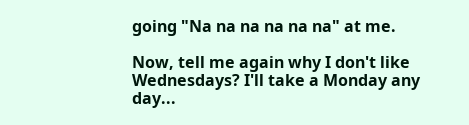going "Na na na na na na" at me.

Now, tell me again why I don't like Wednesdays? I'll take a Monday any day...